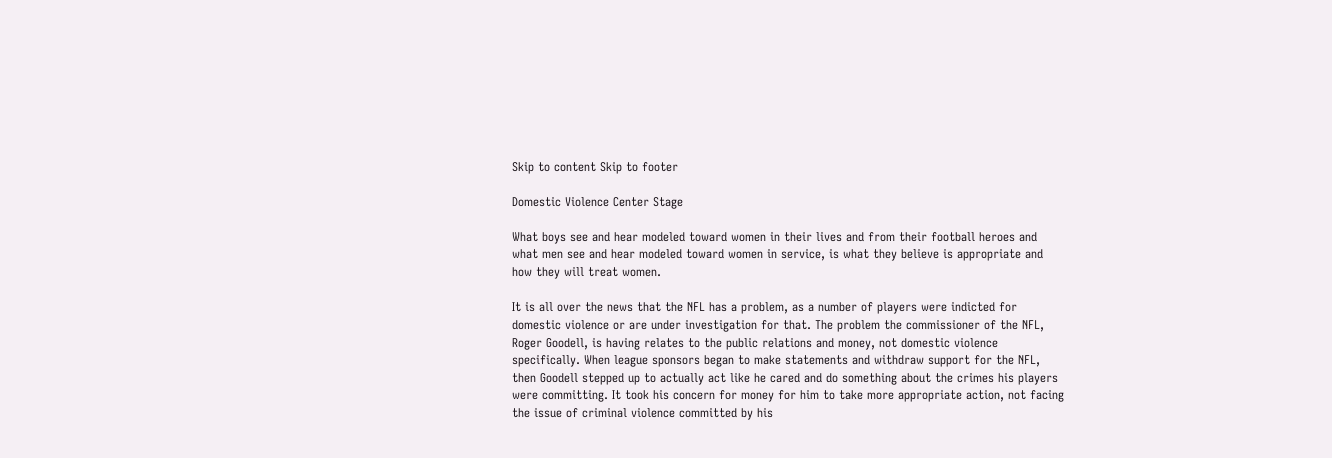Skip to content Skip to footer

Domestic Violence Center Stage

What boys see and hear modeled toward women in their lives and from their football heroes and what men see and hear modeled toward women in service, is what they believe is appropriate and how they will treat women.

It is all over the news that the NFL has a problem, as a number of players were indicted for domestic violence or are under investigation for that. The problem the commissioner of the NFL, Roger Goodell, is having relates to the public relations and money, not domestic violence specifically. When league sponsors began to make statements and withdraw support for the NFL, then Goodell stepped up to actually act like he cared and do something about the crimes his players were committing. It took his concern for money for him to take more appropriate action, not facing the issue of criminal violence committed by his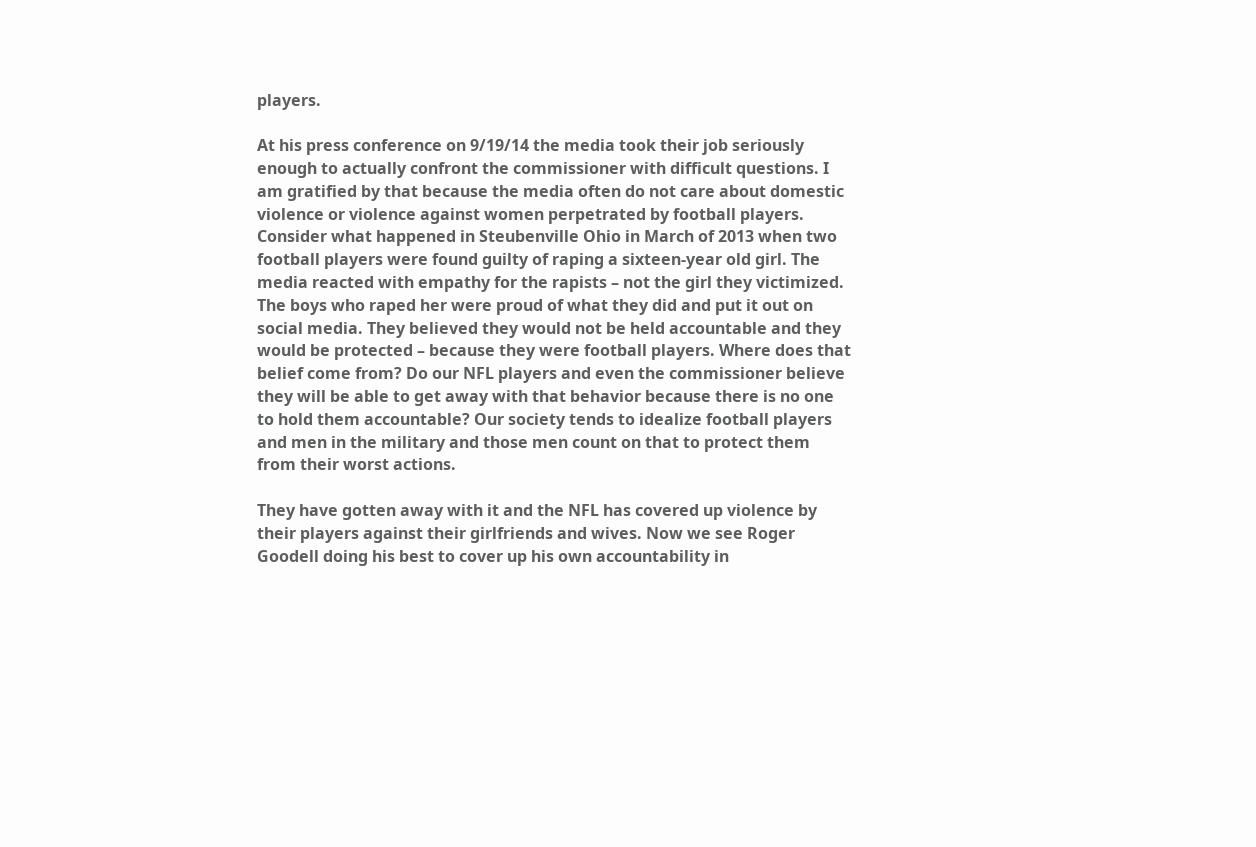players.

At his press conference on 9/19/14 the media took their job seriously enough to actually confront the commissioner with difficult questions. I am gratified by that because the media often do not care about domestic violence or violence against women perpetrated by football players. Consider what happened in Steubenville Ohio in March of 2013 when two football players were found guilty of raping a sixteen-year old girl. The media reacted with empathy for the rapists – not the girl they victimized. The boys who raped her were proud of what they did and put it out on social media. They believed they would not be held accountable and they would be protected – because they were football players. Where does that belief come from? Do our NFL players and even the commissioner believe they will be able to get away with that behavior because there is no one to hold them accountable? Our society tends to idealize football players and men in the military and those men count on that to protect them from their worst actions.

They have gotten away with it and the NFL has covered up violence by their players against their girlfriends and wives. Now we see Roger Goodell doing his best to cover up his own accountability in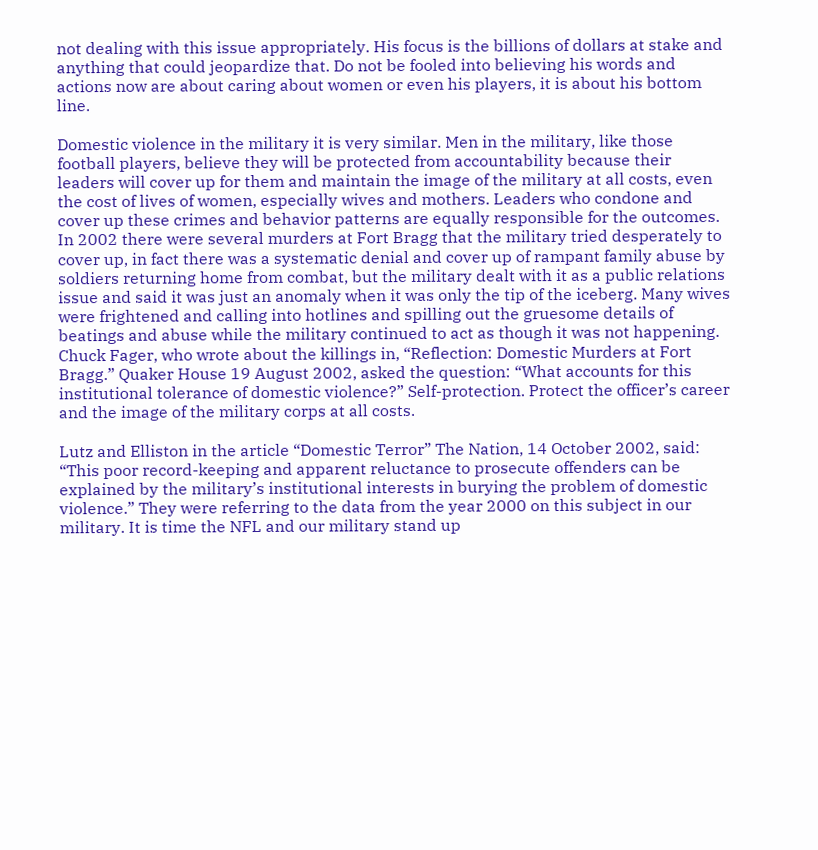not dealing with this issue appropriately. His focus is the billions of dollars at stake and anything that could jeopardize that. Do not be fooled into believing his words and actions now are about caring about women or even his players, it is about his bottom line.

Domestic violence in the military it is very similar. Men in the military, like those football players, believe they will be protected from accountability because their leaders will cover up for them and maintain the image of the military at all costs, even the cost of lives of women, especially wives and mothers. Leaders who condone and cover up these crimes and behavior patterns are equally responsible for the outcomes. In 2002 there were several murders at Fort Bragg that the military tried desperately to cover up, in fact there was a systematic denial and cover up of rampant family abuse by soldiers returning home from combat, but the military dealt with it as a public relations issue and said it was just an anomaly when it was only the tip of the iceberg. Many wives were frightened and calling into hotlines and spilling out the gruesome details of beatings and abuse while the military continued to act as though it was not happening. Chuck Fager, who wrote about the killings in, “Reflection: Domestic Murders at Fort Bragg.” Quaker House 19 August 2002, asked the question: “What accounts for this institutional tolerance of domestic violence?” Self-protection. Protect the officer’s career and the image of the military corps at all costs.

Lutz and Elliston in the article “Domestic Terror” The Nation, 14 October 2002, said: “This poor record-keeping and apparent reluctance to prosecute offenders can be explained by the military’s institutional interests in burying the problem of domestic violence.” They were referring to the data from the year 2000 on this subject in our military. It is time the NFL and our military stand up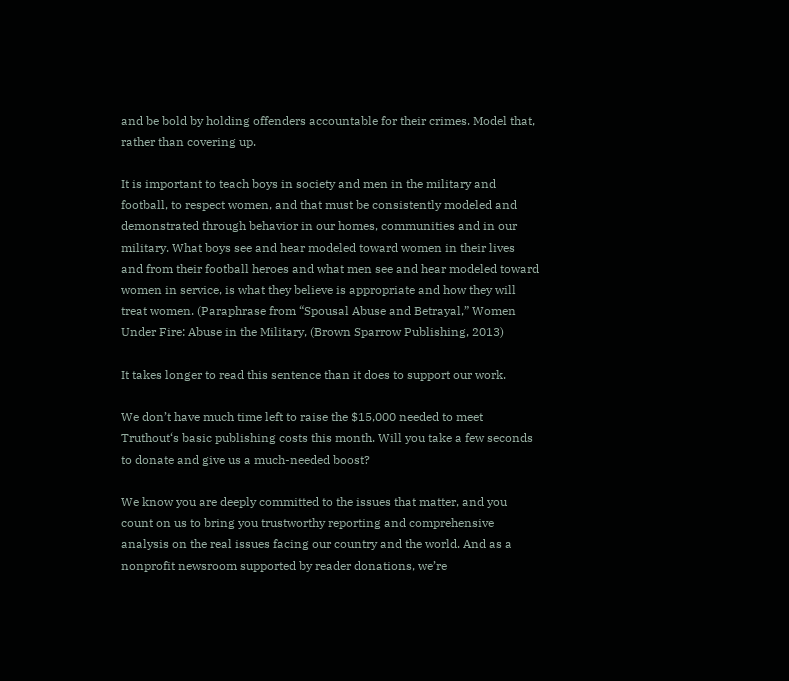and be bold by holding offenders accountable for their crimes. Model that, rather than covering up.

It is important to teach boys in society and men in the military and football, to respect women, and that must be consistently modeled and demonstrated through behavior in our homes, communities and in our military. What boys see and hear modeled toward women in their lives and from their football heroes and what men see and hear modeled toward women in service, is what they believe is appropriate and how they will treat women. (Paraphrase from “Spousal Abuse and Betrayal,” Women Under Fire: Abuse in the Military, (Brown Sparrow Publishing, 2013)

It takes longer to read this sentence than it does to support our work.

We don’t have much time left to raise the $15,000 needed to meet Truthout‘s basic publishing costs this month. Will you take a few seconds to donate and give us a much-needed boost?

We know you are deeply committed to the issues that matter, and you count on us to bring you trustworthy reporting and comprehensive analysis on the real issues facing our country and the world. And as a nonprofit newsroom supported by reader donations, we’re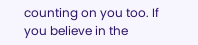counting on you too. If you believe in the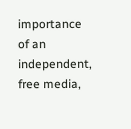importance of an independent, free media,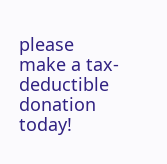please make a tax-deductible donation today!